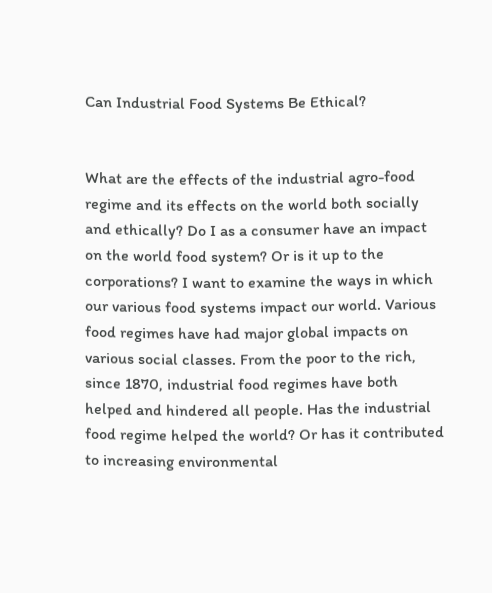Can Industrial Food Systems Be Ethical?


What are the effects of the industrial agro-food regime and its effects on the world both socially and ethically? Do I as a consumer have an impact on the world food system? Or is it up to the corporations? I want to examine the ways in which our various food systems impact our world. Various food regimes have had major global impacts on various social classes. From the poor to the rich, since 1870, industrial food regimes have both helped and hindered all people. Has the industrial food regime helped the world? Or has it contributed to increasing environmental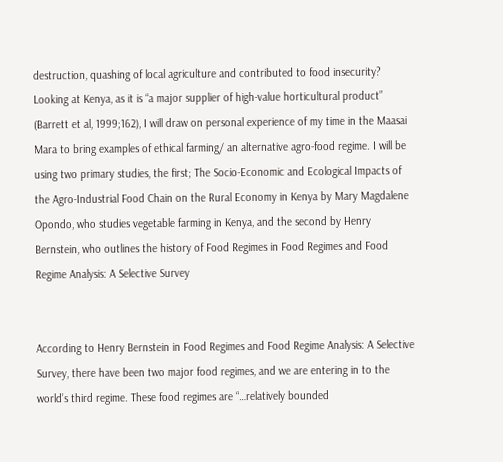destruction, quashing of local agriculture and contributed to food insecurity? Looking at Kenya, as it is “a major supplier of high-value horticultural product” (Barrett et al, 1999;162), I will draw on personal experience of my time in the Maasai Mara to bring examples of ethical farming/ an alternative agro-food regime. I will be using two primary studies, the first; The Socio-Economic and Ecological Impacts of the Agro-Industrial Food Chain on the Rural Economy in Kenya by Mary Magdalene Opondo, who studies vegetable farming in Kenya, and the second by Henry Bernstein, who outlines the history of Food Regimes in Food Regimes and Food Regime Analysis: A Selective Survey


According to Henry Bernstein in Food Regimes and Food Regime Analysis: A Selective Survey, there have been two major food regimes, and we are entering in to the world’s third regime. These food regimes are “…relatively bounded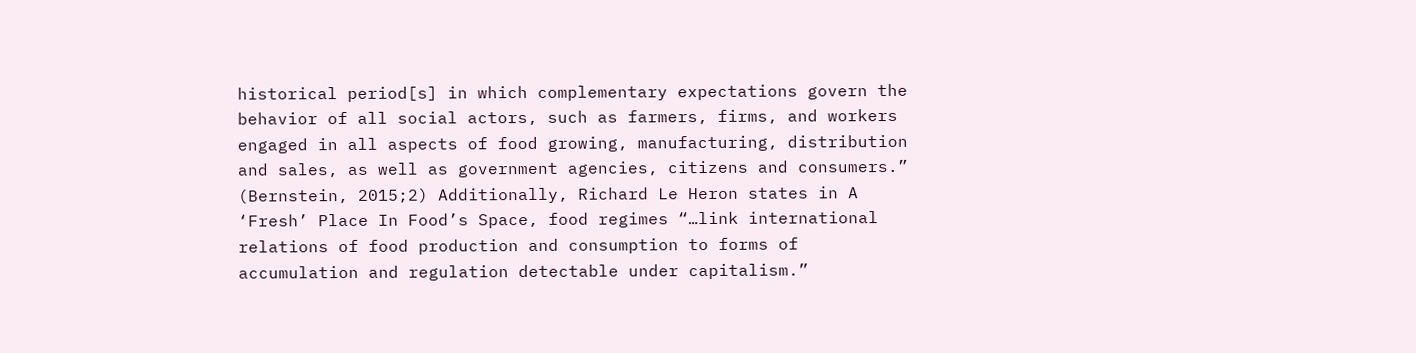historical period[s] in which complementary expectations govern the behavior of all social actors, such as farmers, firms, and workers engaged in all aspects of food growing, manufacturing, distribution and sales, as well as government agencies, citizens and consumers.” (Bernstein, 2015;2) Additionally, Richard Le Heron states in A ‘Fresh’ Place In Food’s Space, food regimes “…link international relations of food production and consumption to forms of accumulation and regulation detectable under capitalism.”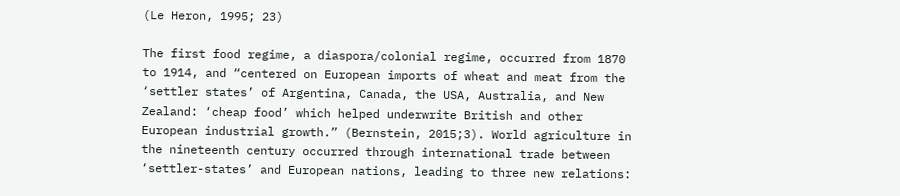(Le Heron, 1995; 23)

The first food regime, a diaspora/colonial regime, occurred from 1870 to 1914, and “centered on European imports of wheat and meat from the ‘settler states’ of Argentina, Canada, the USA, Australia, and New Zealand: ‘cheap food’ which helped underwrite British and other European industrial growth.” (Bernstein, 2015;3). World agriculture in the nineteenth century occurred through international trade between ‘settler-states’ and European nations, leading to three new relations: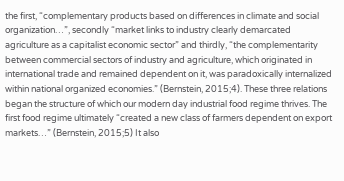the first, “complementary products based on differences in climate and social organization…”, secondly “market links to industry clearly demarcated agriculture as a capitalist economic sector” and thirdly, “the complementarity between commercial sectors of industry and agriculture, which originated in international trade and remained dependent on it, was paradoxically internalized within national organized economies.” (Bernstein, 2015;4). These three relations began the structure of which our modern day industrial food regime thrives. The first food regime ultimately “created a new class of farmers dependent on export markets…” (Bernstein, 2015;5) It also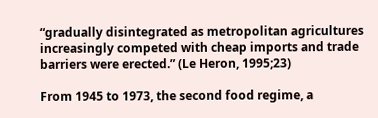“gradually disintegrated as metropolitan agricultures increasingly competed with cheap imports and trade barriers were erected.” (Le Heron, 1995;23)

From 1945 to 1973, the second food regime, a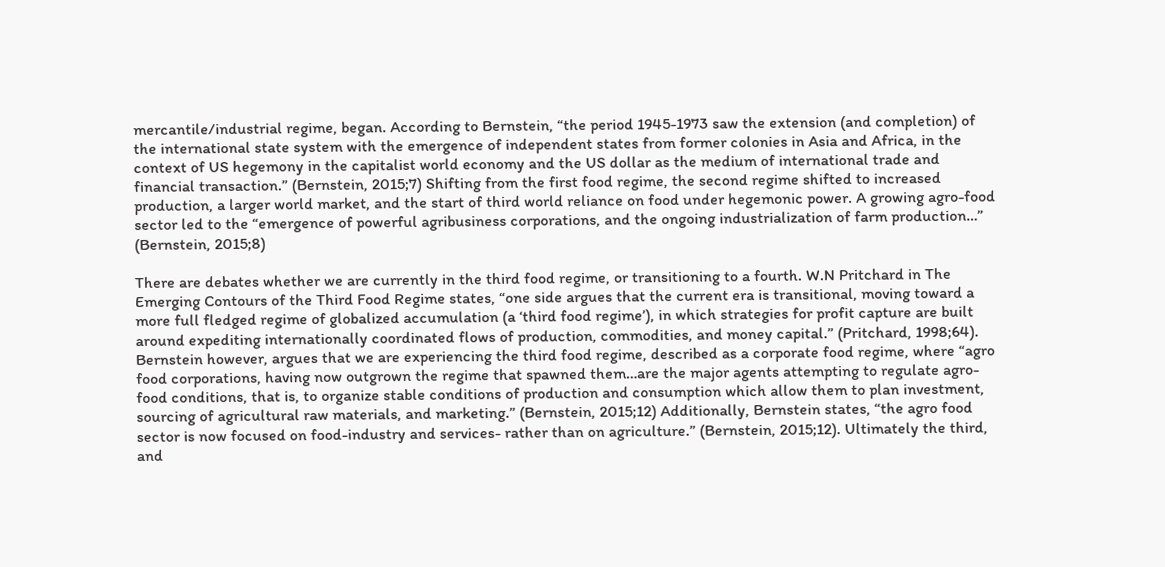mercantile/industrial regime, began. According to Bernstein, “the period 1945-1973 saw the extension (and completion) of the international state system with the emergence of independent states from former colonies in Asia and Africa, in the context of US hegemony in the capitalist world economy and the US dollar as the medium of international trade and financial transaction.” (Bernstein, 2015;7) Shifting from the first food regime, the second regime shifted to increased production, a larger world market, and the start of third world reliance on food under hegemonic power. A growing agro-food sector led to the “emergence of powerful agribusiness corporations, and the ongoing industrialization of farm production…” (Bernstein, 2015;8)

There are debates whether we are currently in the third food regime, or transitioning to a fourth. W.N Pritchard in The Emerging Contours of the Third Food Regime states, “one side argues that the current era is transitional, moving toward a more full fledged regime of globalized accumulation (a ‘third food regime’), in which strategies for profit capture are built around expediting internationally coordinated flows of production, commodities, and money capital.” (Pritchard, 1998;64). Bernstein however, argues that we are experiencing the third food regime, described as a corporate food regime, where “agro food corporations, having now outgrown the regime that spawned them…are the major agents attempting to regulate agro-food conditions, that is, to organize stable conditions of production and consumption which allow them to plan investment, sourcing of agricultural raw materials, and marketing.” (Bernstein, 2015;12) Additionally, Bernstein states, “the agro food sector is now focused on food-industry and services- rather than on agriculture.” (Bernstein, 2015;12). Ultimately the third, and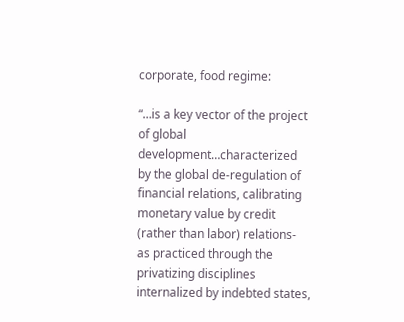corporate, food regime:

“…is a key vector of the project of global development…characterized by the global de-regulation of financial relations, calibrating monetary value by credit (rather than labor) relations- as practiced through the privatizing disciplines internalized by indebted states,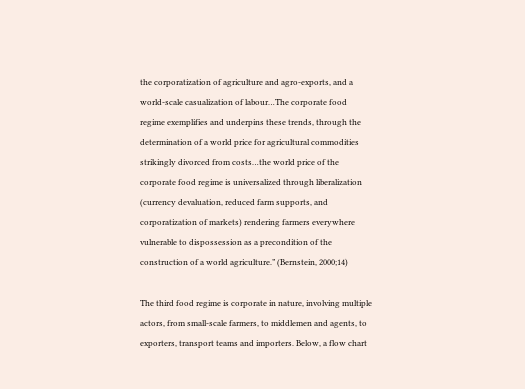the corporatization of agriculture and agro-exports, and a world-scale casualization of labour…The corporate food regime exemplifies and underpins these trends, through the determination of a world price for agricultural commodities strikingly divorced from costs…the world price of the corporate food regime is universalized through liberalization (currency devaluation, reduced farm supports, and corporatization of markets) rendering farmers everywhere vulnerable to dispossession as a precondition of the construction of a world agriculture.” (Bernstein, 2000;14)

The third food regime is corporate in nature, involving multiple actors, from small-scale farmers, to middlemen and agents, to exporters, transport teams and importers. Below, a flow chart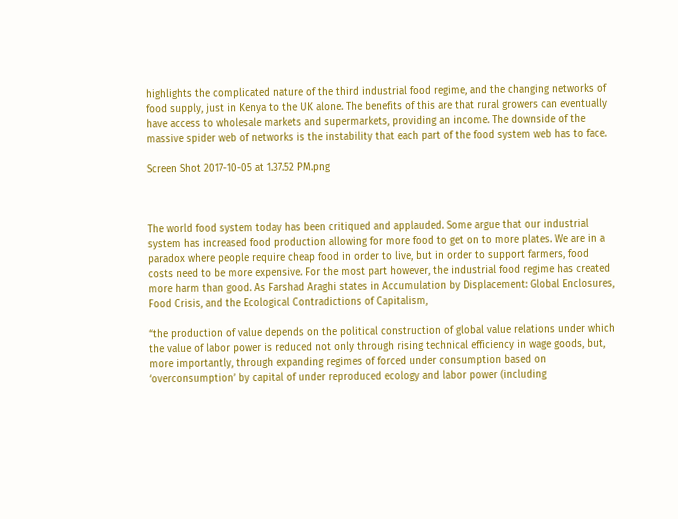highlights the complicated nature of the third industrial food regime, and the changing networks of food supply, just in Kenya to the UK alone. The benefits of this are that rural growers can eventually have access to wholesale markets and supermarkets, providing an income. The downside of the massive spider web of networks is the instability that each part of the food system web has to face.

Screen Shot 2017-10-05 at 1.37.52 PM.png



The world food system today has been critiqued and applauded. Some argue that our industrial system has increased food production allowing for more food to get on to more plates. We are in a paradox where people require cheap food in order to live, but in order to support farmers, food costs need to be more expensive. For the most part however, the industrial food regime has created more harm than good. As Farshad Araghi states in Accumulation by Displacement: Global Enclosures, Food Crisis, and the Ecological Contradictions of Capitalism,

“the production of value depends on the political construction of global value relations under which the value of labor power is reduced not only through rising technical efficiency in wage goods, but, more importantly, through expanding regimes of forced under consumption based on ‘overconsumption’ by capital of under reproduced ecology and labor power (including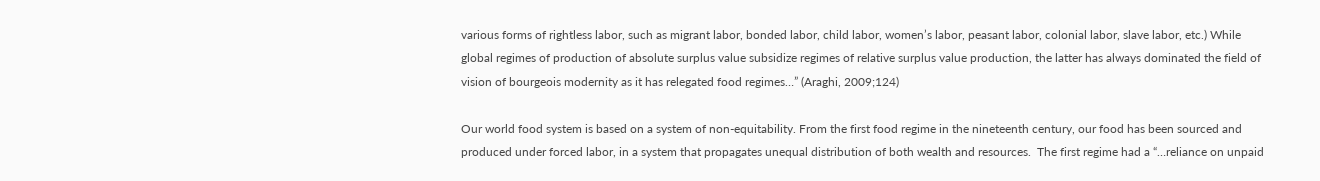various forms of rightless labor, such as migrant labor, bonded labor, child labor, women’s labor, peasant labor, colonial labor, slave labor, etc.) While global regimes of production of absolute surplus value subsidize regimes of relative surplus value production, the latter has always dominated the field of vision of bourgeois modernity as it has relegated food regimes…” (Araghi, 2009;124)

Our world food system is based on a system of non-equitability. From the first food regime in the nineteenth century, our food has been sourced and produced under forced labor, in a system that propagates unequal distribution of both wealth and resources.  The first regime had a “…reliance on unpaid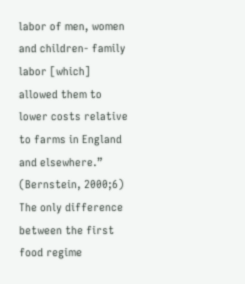labor of men, women and children- family labor [which] allowed them to lower costs relative to farms in England and elsewhere.” (Bernstein, 2000;6) The only difference between the first food regime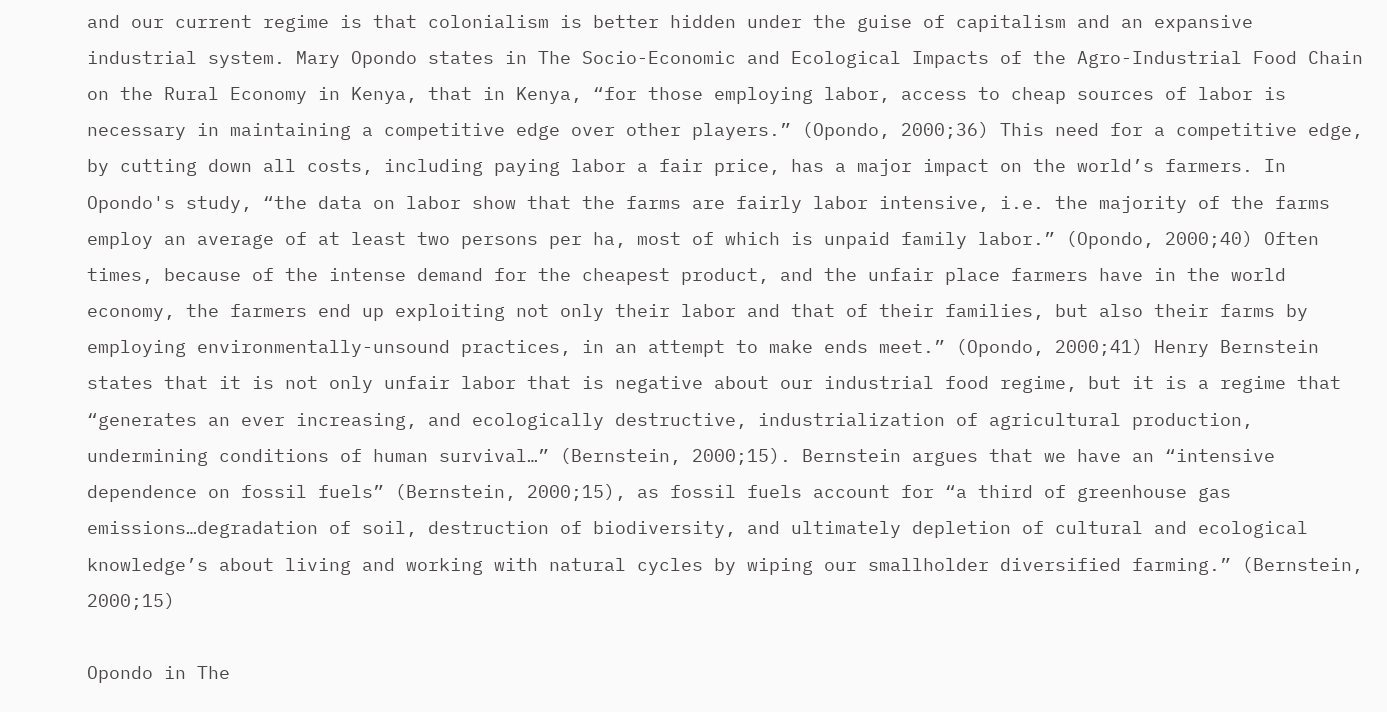and our current regime is that colonialism is better hidden under the guise of capitalism and an expansive industrial system. Mary Opondo states in The Socio-Economic and Ecological Impacts of the Agro-Industrial Food Chain on the Rural Economy in Kenya, that in Kenya, “for those employing labor, access to cheap sources of labor is necessary in maintaining a competitive edge over other players.” (Opondo, 2000;36) This need for a competitive edge, by cutting down all costs, including paying labor a fair price, has a major impact on the world’s farmers. In Opondo's study, “the data on labor show that the farms are fairly labor intensive, i.e. the majority of the farms employ an average of at least two persons per ha, most of which is unpaid family labor.” (Opondo, 2000;40) Often times, because of the intense demand for the cheapest product, and the unfair place farmers have in the world economy, the farmers end up exploiting not only their labor and that of their families, but also their farms by employing environmentally-unsound practices, in an attempt to make ends meet.” (Opondo, 2000;41) Henry Bernstein states that it is not only unfair labor that is negative about our industrial food regime, but it is a regime that “generates an ever increasing, and ecologically destructive, industrialization of agricultural production, undermining conditions of human survival…” (Bernstein, 2000;15). Bernstein argues that we have an “intensive dependence on fossil fuels” (Bernstein, 2000;15), as fossil fuels account for “a third of greenhouse gas emissions…degradation of soil, destruction of biodiversity, and ultimately depletion of cultural and ecological knowledge’s about living and working with natural cycles by wiping our smallholder diversified farming.” (Bernstein, 2000;15)

Opondo in The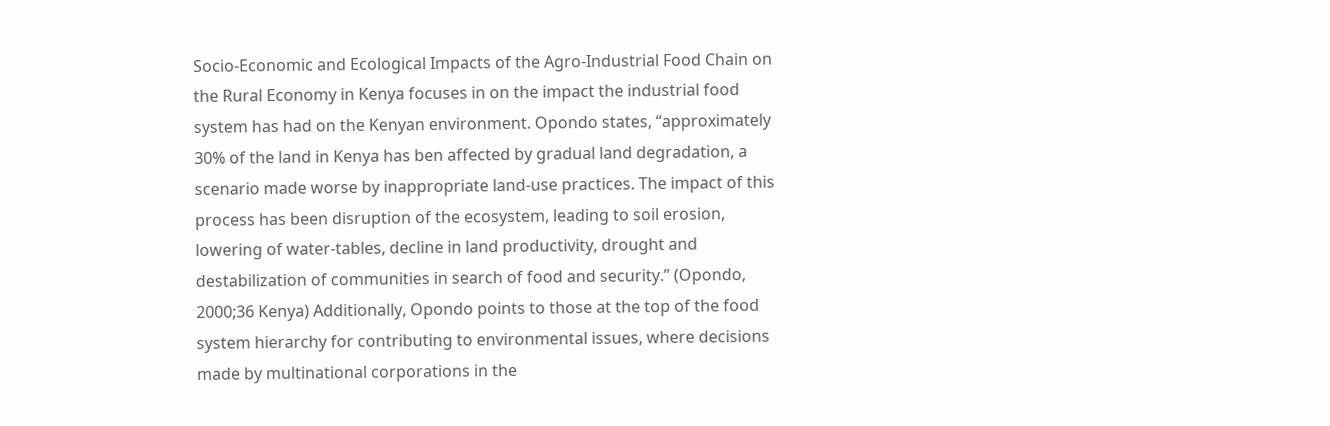Socio-Economic and Ecological Impacts of the Agro-Industrial Food Chain on the Rural Economy in Kenya focuses in on the impact the industrial food system has had on the Kenyan environment. Opondo states, “approximately 30% of the land in Kenya has ben affected by gradual land degradation, a scenario made worse by inappropriate land-use practices. The impact of this process has been disruption of the ecosystem, leading to soil erosion, lowering of water-tables, decline in land productivity, drought and destabilization of communities in search of food and security.” (Opondo, 2000;36 Kenya) Additionally, Opondo points to those at the top of the food system hierarchy for contributing to environmental issues, where decisions made by multinational corporations in the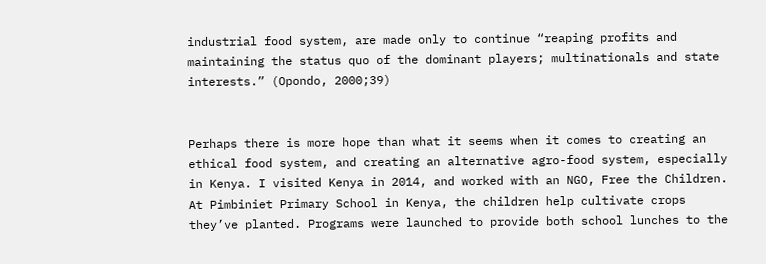industrial food system, are made only to continue “reaping profits and maintaining the status quo of the dominant players; multinationals and state interests.” (Opondo, 2000;39)


Perhaps there is more hope than what it seems when it comes to creating an ethical food system, and creating an alternative agro-food system, especially in Kenya. I visited Kenya in 2014, and worked with an NGO, Free the Children. At Pimbiniet Primary School in Kenya, the children help cultivate crops they’ve planted. Programs were launched to provide both school lunches to the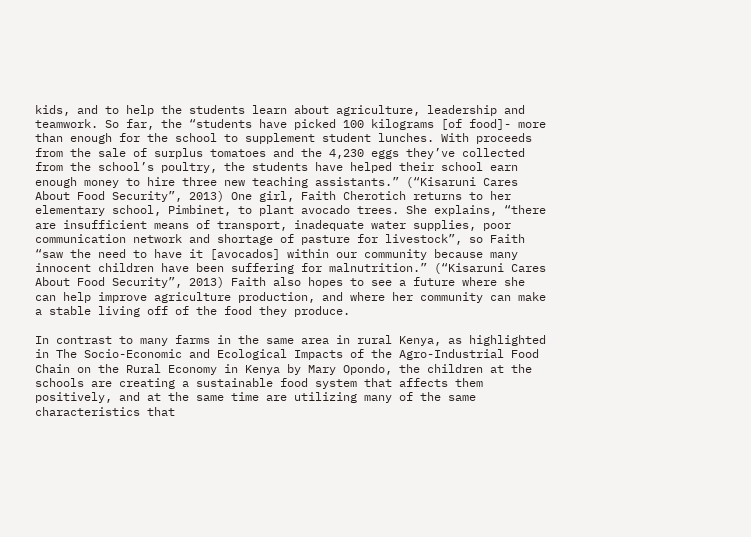kids, and to help the students learn about agriculture, leadership and teamwork. So far, the “students have picked 100 kilograms [of food]- more than enough for the school to supplement student lunches. With proceeds from the sale of surplus tomatoes and the 4,230 eggs they’ve collected from the school’s poultry, the students have helped their school earn enough money to hire three new teaching assistants.” (“Kisaruni Cares About Food Security”, 2013) One girl, Faith Cherotich returns to her elementary school, Pimbinet, to plant avocado trees. She explains, “there are insufficient means of transport, inadequate water supplies, poor communication network and shortage of pasture for livestock”, so Faith “saw the need to have it [avocados] within our community because many innocent children have been suffering for malnutrition.” (“Kisaruni Cares About Food Security”, 2013) Faith also hopes to see a future where she can help improve agriculture production, and where her community can make a stable living off of the food they produce.

In contrast to many farms in the same area in rural Kenya, as highlighted in The Socio-Economic and Ecological Impacts of the Agro-Industrial Food Chain on the Rural Economy in Kenya by Mary Opondo, the children at the schools are creating a sustainable food system that affects them positively, and at the same time are utilizing many of the same characteristics that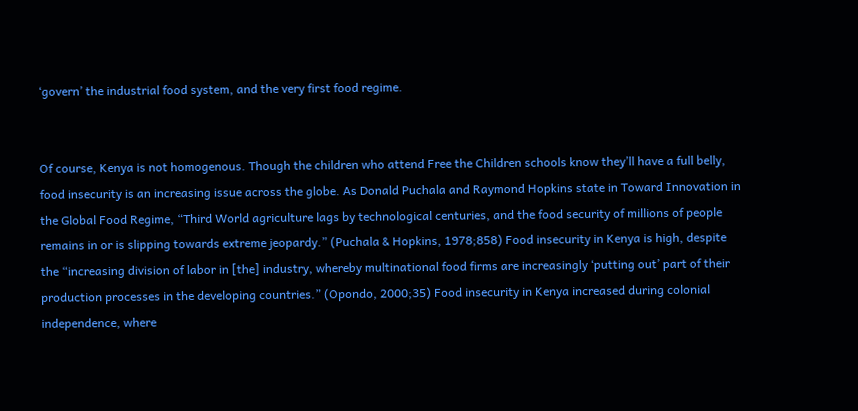‘govern’ the industrial food system, and the very first food regime.


Of course, Kenya is not homogenous. Though the children who attend Free the Children schools know they’ll have a full belly, food insecurity is an increasing issue across the globe. As Donald Puchala and Raymond Hopkins state in Toward Innovation in the Global Food Regime, “Third World agriculture lags by technological centuries, and the food security of millions of people remains in or is slipping towards extreme jeopardy.” (Puchala & Hopkins, 1978;858) Food insecurity in Kenya is high, despite the “increasing division of labor in [the] industry, whereby multinational food firms are increasingly ‘putting out’ part of their production processes in the developing countries.” (Opondo, 2000;35) Food insecurity in Kenya increased during colonial independence, where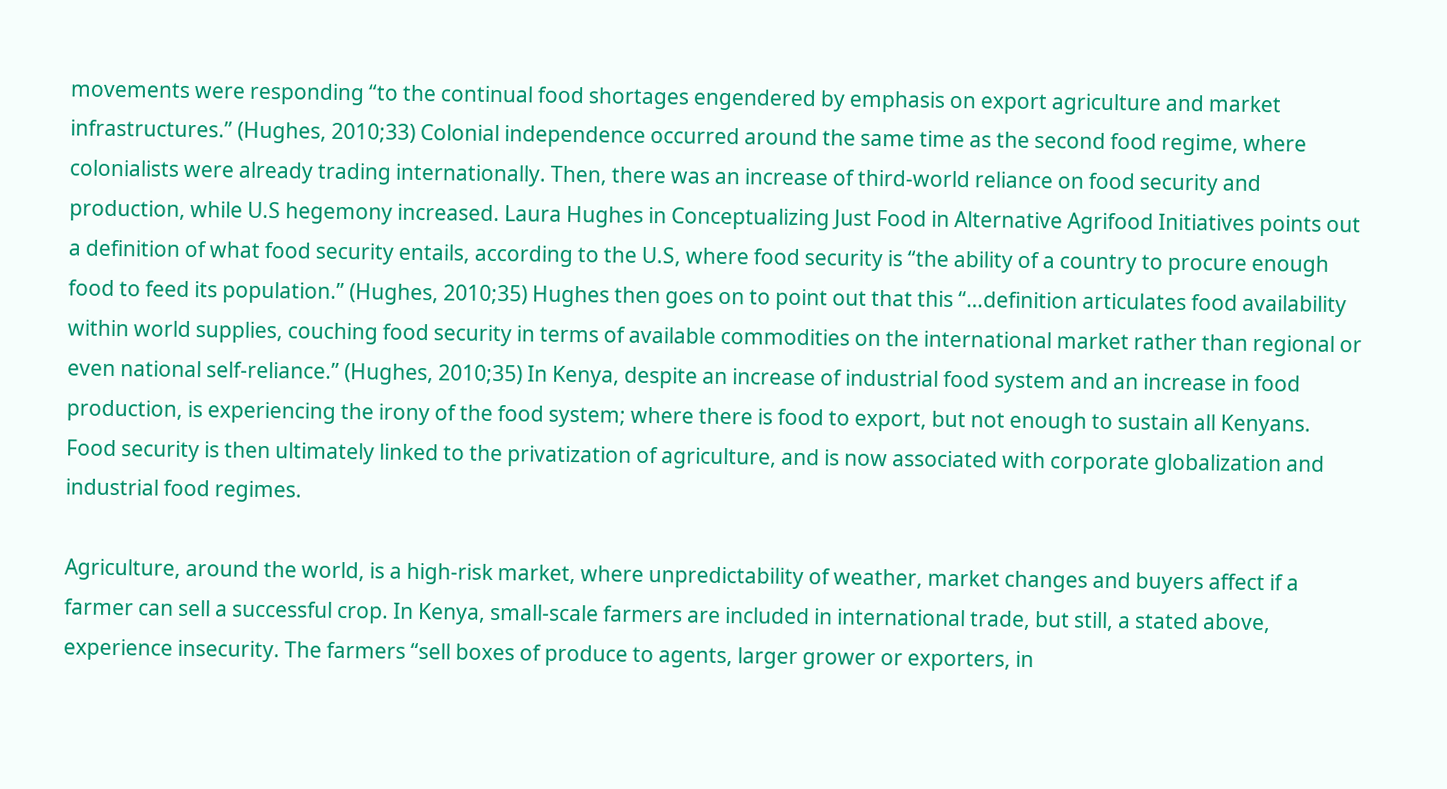movements were responding “to the continual food shortages engendered by emphasis on export agriculture and market infrastructures.” (Hughes, 2010;33) Colonial independence occurred around the same time as the second food regime, where colonialists were already trading internationally. Then, there was an increase of third-world reliance on food security and production, while U.S hegemony increased. Laura Hughes in Conceptualizing Just Food in Alternative Agrifood Initiatives points out a definition of what food security entails, according to the U.S, where food security is “the ability of a country to procure enough food to feed its population.” (Hughes, 2010;35) Hughes then goes on to point out that this “…definition articulates food availability within world supplies, couching food security in terms of available commodities on the international market rather than regional or even national self-reliance.” (Hughes, 2010;35) In Kenya, despite an increase of industrial food system and an increase in food production, is experiencing the irony of the food system; where there is food to export, but not enough to sustain all Kenyans. Food security is then ultimately linked to the privatization of agriculture, and is now associated with corporate globalization and industrial food regimes.

Agriculture, around the world, is a high-risk market, where unpredictability of weather, market changes and buyers affect if a farmer can sell a successful crop. In Kenya, small-scale farmers are included in international trade, but still, a stated above, experience insecurity. The farmers “sell boxes of produce to agents, larger grower or exporters, in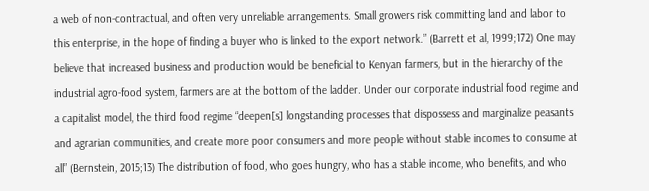a web of non-contractual, and often very unreliable arrangements. Small growers risk committing land and labor to this enterprise, in the hope of finding a buyer who is linked to the export network.” (Barrett et al, 1999;172) One may believe that increased business and production would be beneficial to Kenyan farmers, but in the hierarchy of the industrial agro-food system, farmers are at the bottom of the ladder. Under our corporate industrial food regime and a capitalist model, the third food regime “deepen[s] longstanding processes that dispossess and marginalize peasants and agrarian communities, and create more poor consumers and more people without stable incomes to consume at all” (Bernstein, 2015;13) The distribution of food, who goes hungry, who has a stable income, who benefits, and who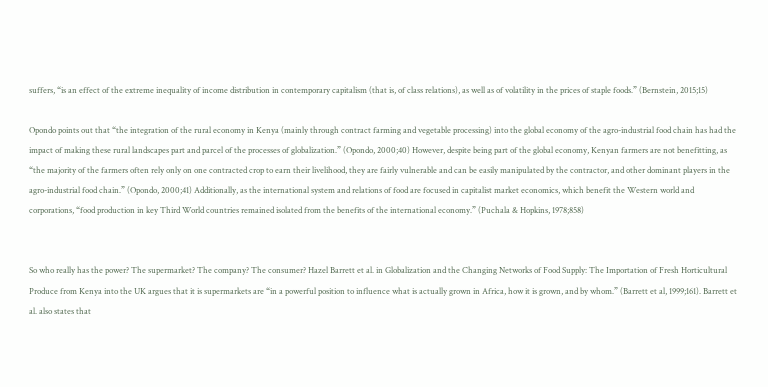suffers, “is an effect of the extreme inequality of income distribution in contemporary capitalism (that is, of class relations), as well as of volatility in the prices of staple foods.” (Bernstein, 2015;15)

Opondo points out that “the integration of the rural economy in Kenya (mainly through contract farming and vegetable processing) into the global economy of the agro-industrial food chain has had the impact of making these rural landscapes part and parcel of the processes of globalization.” (Opondo, 2000;40) However, despite being part of the global economy, Kenyan farmers are not benefitting, as “the majority of the farmers often rely only on one contracted crop to earn their livelihood, they are fairly vulnerable and can be easily manipulated by the contractor, and other dominant players in the agro-industrial food chain.” (Opondo, 2000;41) Additionally, as the international system and relations of food are focused in capitalist market economics, which benefit the Western world and corporations, “food production in key Third World countries remained isolated from the benefits of the international economy.” (Puchala & Hopkins, 1978;858)


So who really has the power? The supermarket? The company? The consumer? Hazel Barrett et al. in Globalization and the Changing Networks of Food Supply: The Importation of Fresh Horticultural Produce from Kenya into the UK argues that it is supermarkets are “in a powerful position to influence what is actually grown in Africa, how it is grown, and by whom.” (Barrett et al, 1999;161). Barrett et al. also states that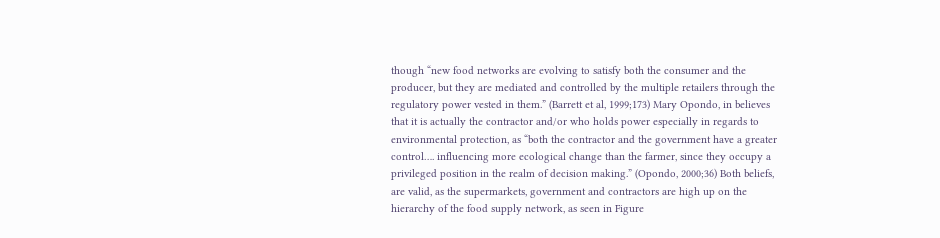though “new food networks are evolving to satisfy both the consumer and the producer, but they are mediated and controlled by the multiple retailers through the regulatory power vested in them.” (Barrett et al, 1999;173) Mary Opondo, in believes that it is actually the contractor and/or who holds power especially in regards to environmental protection, as “both the contractor and the government have a greater control…. influencing more ecological change than the farmer, since they occupy a privileged position in the realm of decision making.” (Opondo, 2000;36) Both beliefs, are valid, as the supermarkets, government and contractors are high up on the hierarchy of the food supply network, as seen in Figure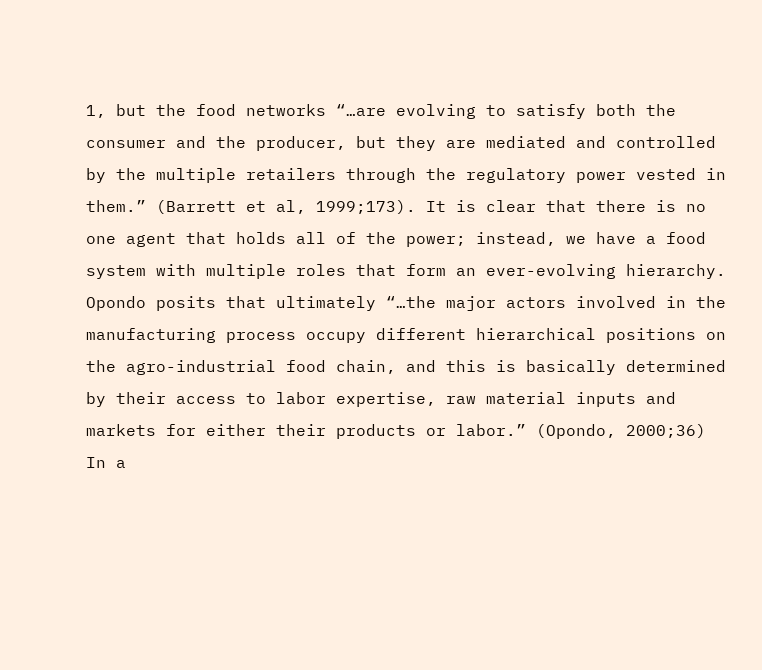1, but the food networks “…are evolving to satisfy both the consumer and the producer, but they are mediated and controlled by the multiple retailers through the regulatory power vested in them.” (Barrett et al, 1999;173). It is clear that there is no one agent that holds all of the power; instead, we have a food system with multiple roles that form an ever-evolving hierarchy.  Opondo posits that ultimately “…the major actors involved in the manufacturing process occupy different hierarchical positions on the agro-industrial food chain, and this is basically determined by their access to labor expertise, raw material inputs and markets for either their products or labor.” (Opondo, 2000;36) In a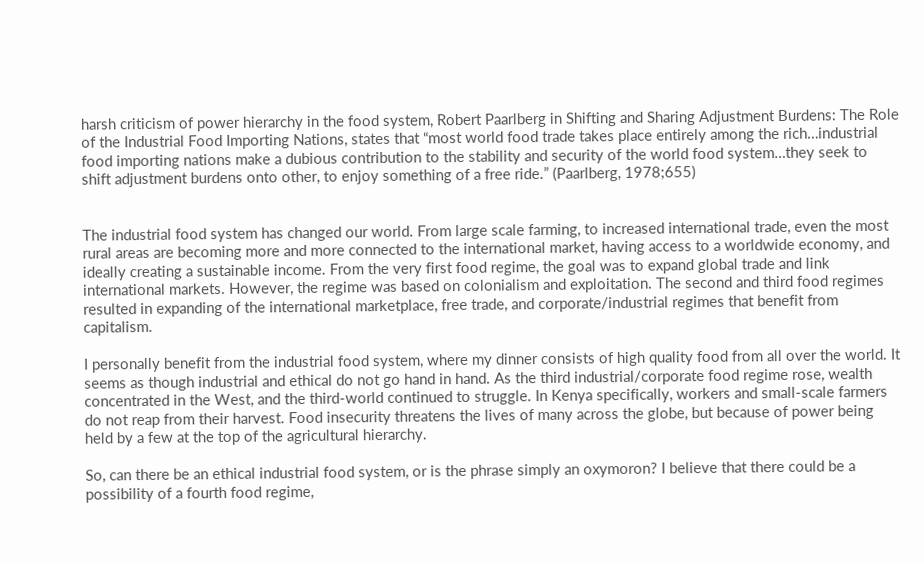harsh criticism of power hierarchy in the food system, Robert Paarlberg in Shifting and Sharing Adjustment Burdens: The Role of the Industrial Food Importing Nations, states that “most world food trade takes place entirely among the rich…industrial food importing nations make a dubious contribution to the stability and security of the world food system…they seek to shift adjustment burdens onto other, to enjoy something of a free ride.” (Paarlberg, 1978;655)


The industrial food system has changed our world. From large scale farming, to increased international trade, even the most rural areas are becoming more and more connected to the international market, having access to a worldwide economy, and ideally creating a sustainable income. From the very first food regime, the goal was to expand global trade and link international markets. However, the regime was based on colonialism and exploitation. The second and third food regimes resulted in expanding of the international marketplace, free trade, and corporate/industrial regimes that benefit from capitalism.

I personally benefit from the industrial food system, where my dinner consists of high quality food from all over the world. It seems as though industrial and ethical do not go hand in hand. As the third industrial/corporate food regime rose, wealth concentrated in the West, and the third-world continued to struggle. In Kenya specifically, workers and small-scale farmers do not reap from their harvest. Food insecurity threatens the lives of many across the globe, but because of power being held by a few at the top of the agricultural hierarchy.

So, can there be an ethical industrial food system, or is the phrase simply an oxymoron? I believe that there could be a possibility of a fourth food regime,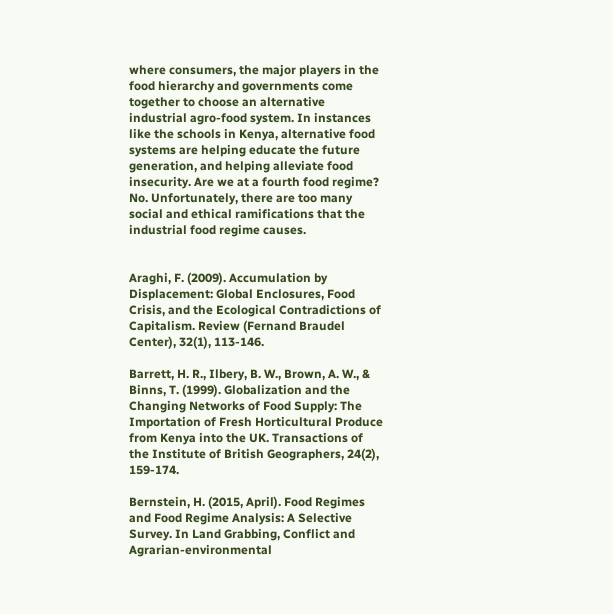where consumers, the major players in the food hierarchy and governments come together to choose an alternative industrial agro-food system. In instances like the schools in Kenya, alternative food systems are helping educate the future generation, and helping alleviate food insecurity. Are we at a fourth food regime? No. Unfortunately, there are too many social and ethical ramifications that the industrial food regime causes.


Araghi, F. (2009). Accumulation by Displacement: Global Enclosures, Food Crisis, and the Ecological Contradictions of Capitalism. Review (Fernand Braudel Center), 32(1), 113-146.

Barrett, H. R., Ilbery, B. W., Brown, A. W., & Binns, T. (1999). Globalization and the Changing Networks of Food Supply: The Importation of Fresh Horticultural Produce from Kenya into the UK. Transactions of the Institute of British Geographers, 24(2), 159-174.

Bernstein, H. (2015, April). Food Regimes and Food Regime Analysis: A Selective Survey. In Land Grabbing, Conflict and Agrarian‐environmental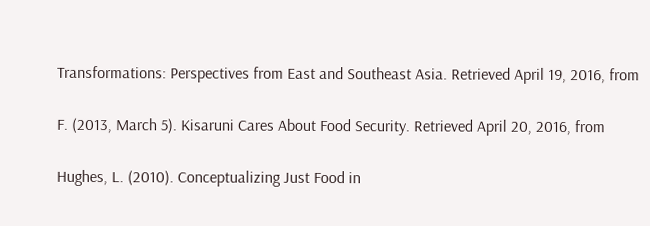Transformations: Perspectives from East and Southeast Asia. Retrieved April 19, 2016, from

F. (2013, March 5). Kisaruni Cares About Food Security. Retrieved April 20, 2016, from

Hughes, L. (2010). Conceptualizing Just Food in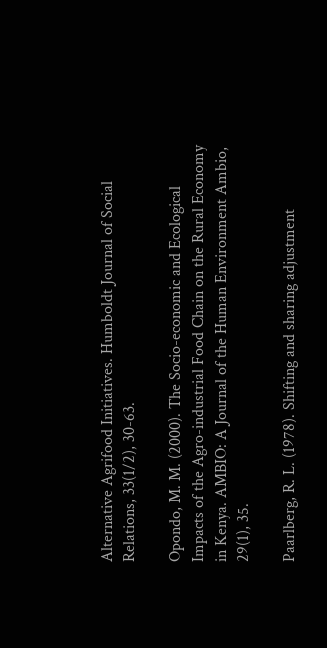Alternative Agrifood Initiatives. Humboldt Journal of Social Relations, 33(1/2), 30-63.

Opondo, M. M. (2000). The Socio-economic and Ecological Impacts of the Agro-industrial Food Chain on the Rural Economy in Kenya. AMBIO: A Journal of the Human Environment Ambio, 29(1), 35.

Paarlberg, R. L. (1978). Shifting and sharing adjustment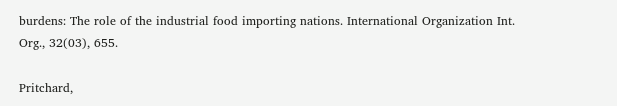burdens: The role of the industrial food importing nations. International Organization Int. Org., 32(03), 655.

Pritchard,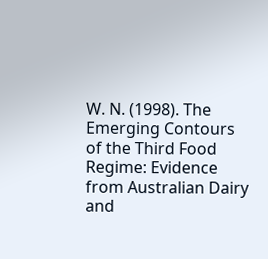W. N. (1998). The Emerging Contours of the Third Food Regime: Evidence from Australian Dairy and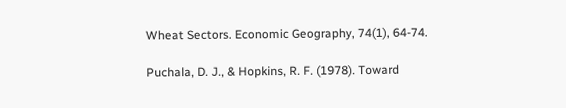Wheat Sectors. Economic Geography, 74(1), 64-74.

Puchala, D. J., & Hopkins, R. F. (1978). Toward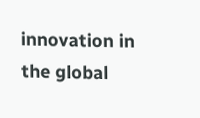innovation in the global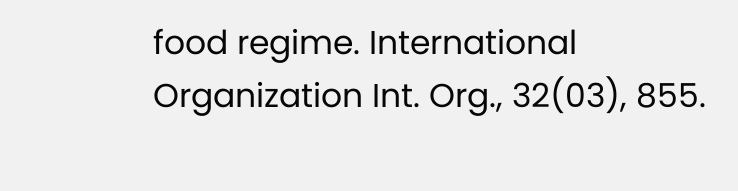food regime. International Organization Int. Org., 32(03), 855.